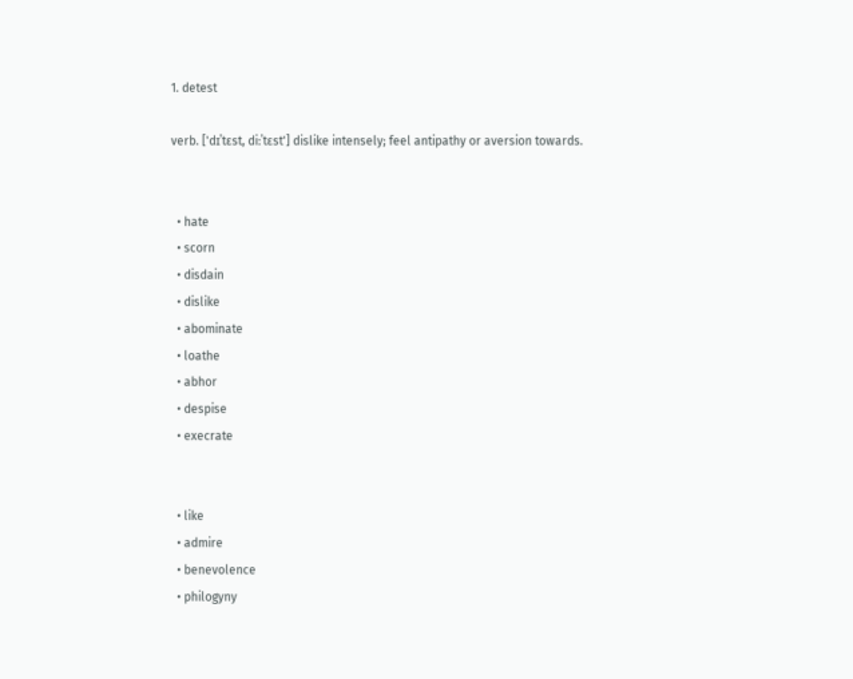1. detest

verb. ['dɪˈtɛst, diːˈtɛst'] dislike intensely; feel antipathy or aversion towards.


  • hate
  • scorn
  • disdain
  • dislike
  • abominate
  • loathe
  • abhor
  • despise
  • execrate


  • like
  • admire
  • benevolence
  • philogyny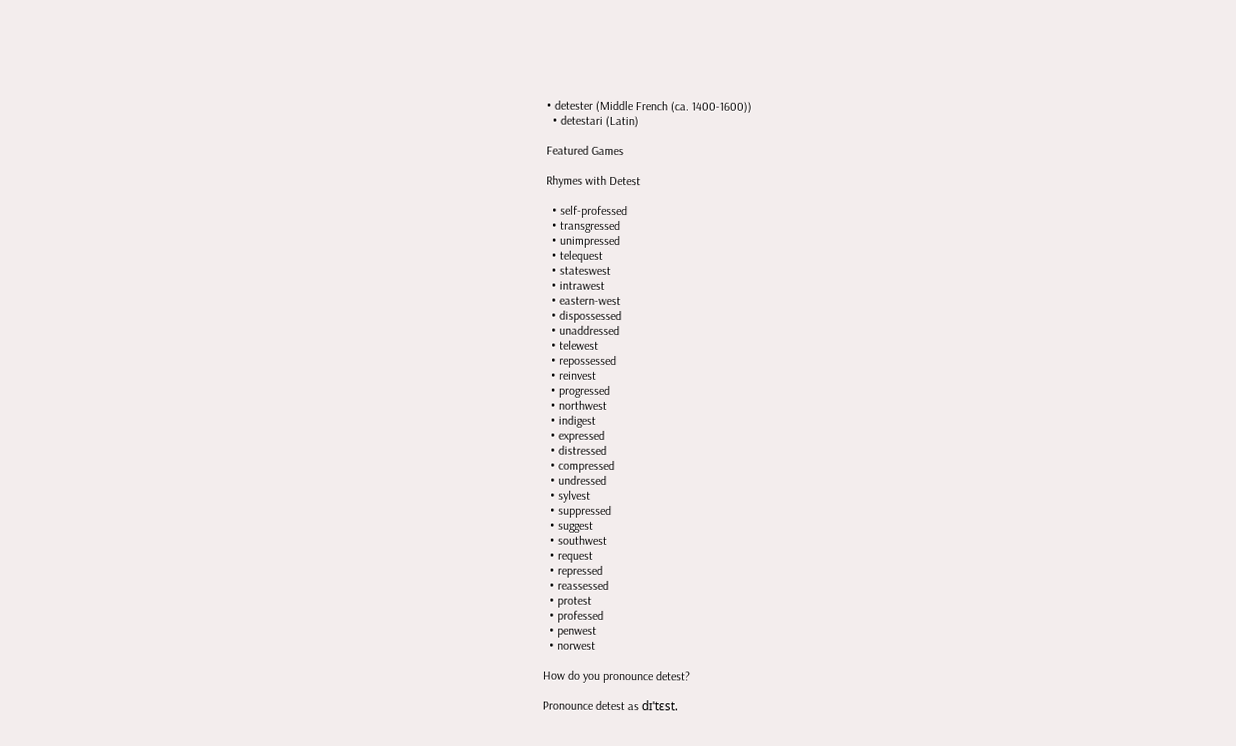• detester (Middle French (ca. 1400-1600))
  • detestari (Latin)

Featured Games

Rhymes with Detest

  • self-professed
  • transgressed
  • unimpressed
  • telequest
  • stateswest
  • intrawest
  • eastern-west
  • dispossessed
  • unaddressed
  • telewest
  • repossessed
  • reinvest
  • progressed
  • northwest
  • indigest
  • expressed
  • distressed
  • compressed
  • undressed
  • sylvest
  • suppressed
  • suggest
  • southwest
  • request
  • repressed
  • reassessed
  • protest
  • professed
  • penwest
  • norwest

How do you pronounce detest?

Pronounce detest as dɪˈtɛst.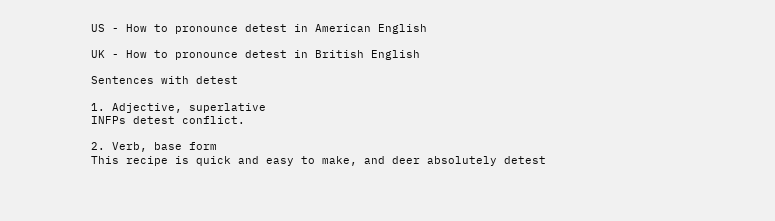US - How to pronounce detest in American English

UK - How to pronounce detest in British English

Sentences with detest

1. Adjective, superlative
INFPs detest conflict.

2. Verb, base form
This recipe is quick and easy to make, and deer absolutely detest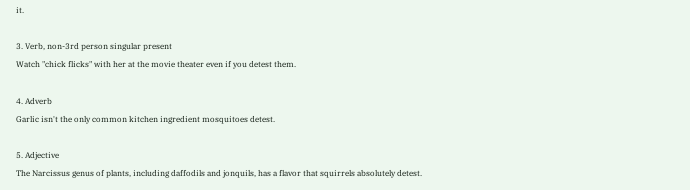it.

3. Verb, non-3rd person singular present
Watch "chick flicks" with her at the movie theater even if you detest them.

4. Adverb
Garlic isn't the only common kitchen ingredient mosquitoes detest.

5. Adjective
The Narcissus genus of plants, including daffodils and jonquils, has a flavor that squirrels absolutely detest.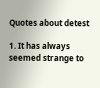Quotes about detest

1. It has always seemed strange to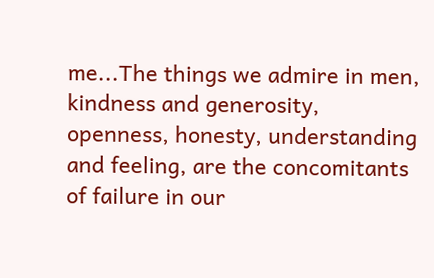me...The things we admire in men, kindness and generosity, openness, honesty, understanding and feeling, are the concomitants of failure in our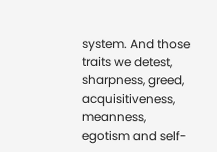system. And those traits we detest, sharpness, greed, acquisitiveness, meanness, egotism and self-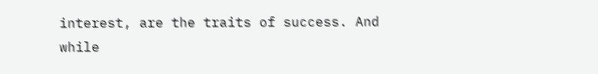interest, are the traits of success. And while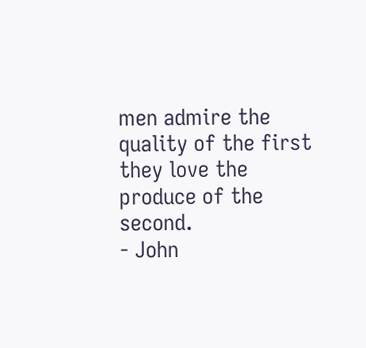men admire the quality of the first they love the produce of the second.
- John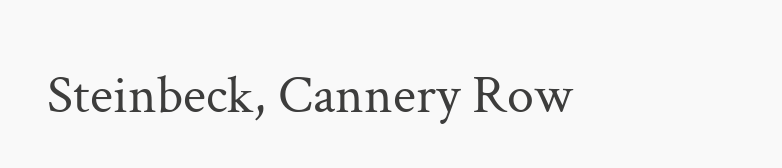Steinbeck, Cannery Row